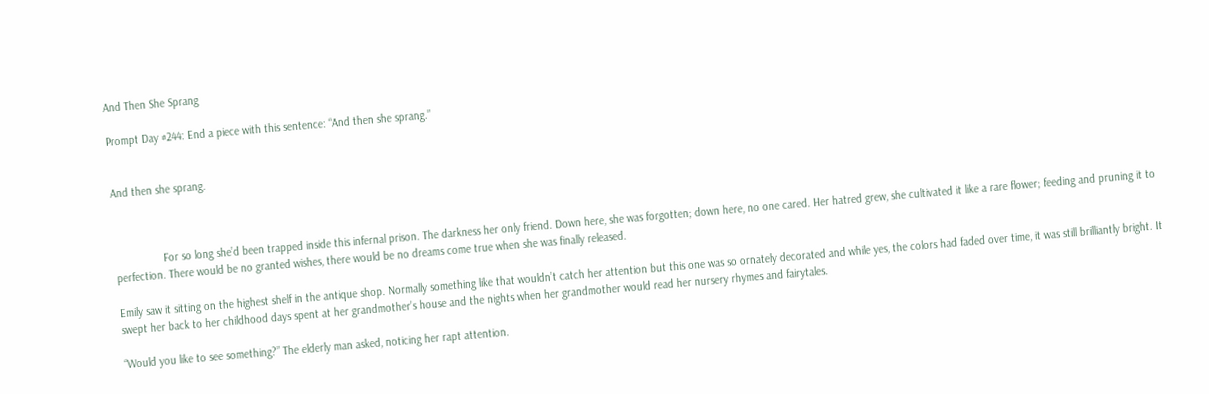And Then She Sprang

Prompt Day #244: End a piece with this sentence: “And then she sprang.”


And then she sprang.



                For so long she’d been trapped inside this infernal prison. The darkness her only friend. Down here, she was forgotten; down here, no one cared. Her hatred grew, she cultivated it like a rare flower; feeding and pruning it to perfection. There would be no granted wishes, there would be no dreams come true when she was finally released.

Emily saw it sitting on the highest shelf in the antique shop. Normally something like that wouldn’t catch her attention but this one was so ornately decorated and while yes, the colors had faded over time, it was still brilliantly bright. It swept her back to her childhood days spent at her grandmother’s house and the nights when her grandmother would read her nursery rhymes and fairytales.

“Would you like to see something?” The elderly man asked, noticing her rapt attention.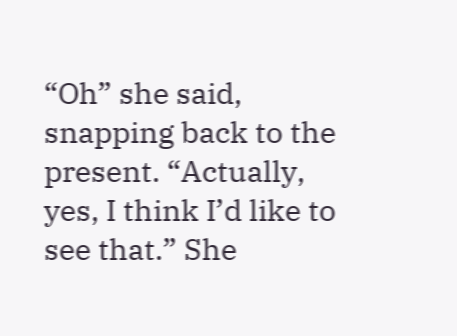“Oh” she said, snapping back to the present. “Actually, yes, I think I’d like to see that.” She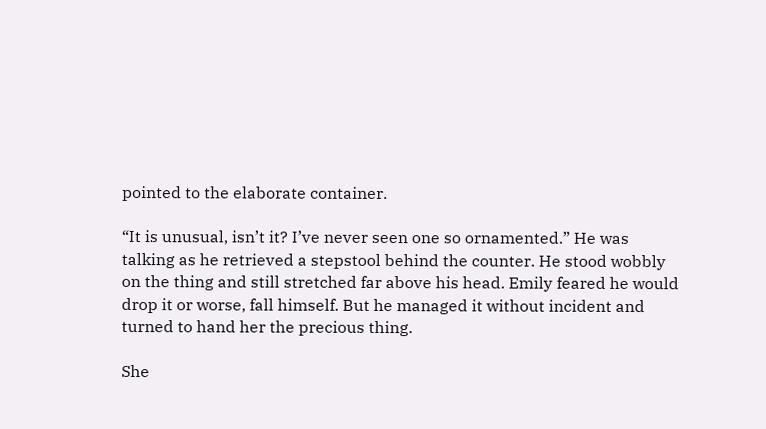pointed to the elaborate container.

“It is unusual, isn’t it? I’ve never seen one so ornamented.” He was talking as he retrieved a stepstool behind the counter. He stood wobbly on the thing and still stretched far above his head. Emily feared he would drop it or worse, fall himself. But he managed it without incident and turned to hand her the precious thing.

She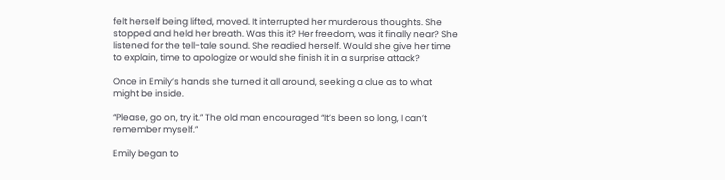felt herself being lifted, moved. It interrupted her murderous thoughts. She stopped and held her breath. Was this it? Her freedom, was it finally near? She listened for the tell-tale sound. She readied herself. Would she give her time to explain, time to apologize or would she finish it in a surprise attack?

Once in Emily’s hands she turned it all around, seeking a clue as to what might be inside.

“Please, go on, try it.” The old man encouraged “It’s been so long, I can’t remember myself.”

Emily began to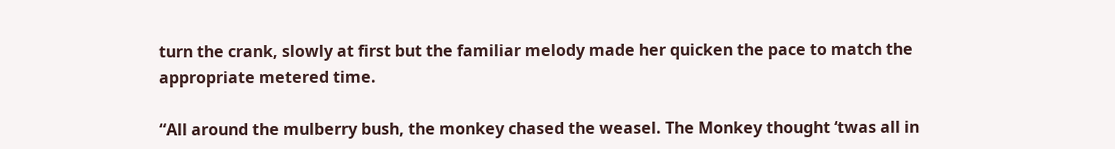turn the crank, slowly at first but the familiar melody made her quicken the pace to match the appropriate metered time.

“All around the mulberry bush, the monkey chased the weasel. The Monkey thought ‘twas all in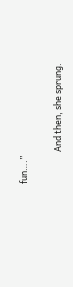fun….”

                And then, she sprung.